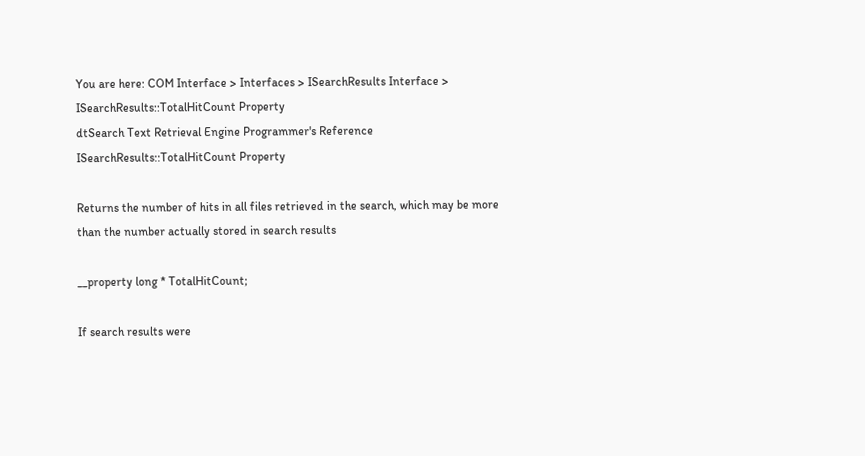You are here: COM Interface > Interfaces > ISearchResults Interface > ISearchResults::TotalHitCount Property
dtSearch Text Retrieval Engine Programmer's Reference
ISearchResults::TotalHitCount Property

Returns the number of hits in all files retrieved in the search, which may be more than the number actually stored in search results

__property long * TotalHitCount;

If search results were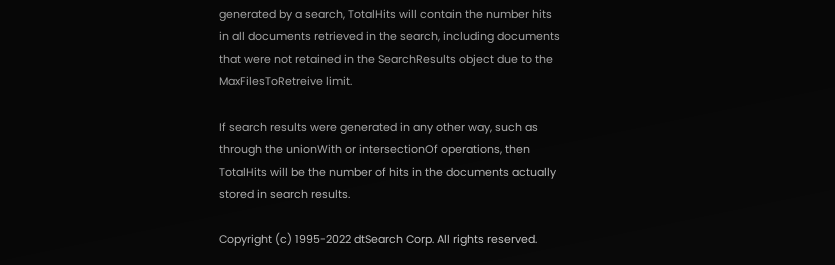generated by a search, TotalHits will contain the number hits in all documents retrieved in the search, including documents that were not retained in the SearchResults object due to the MaxFilesToRetreive limit.

If search results were generated in any other way, such as through the unionWith or intersectionOf operations, then TotalHits will be the number of hits in the documents actually stored in search results.

Copyright (c) 1995-2022 dtSearch Corp. All rights reserved.